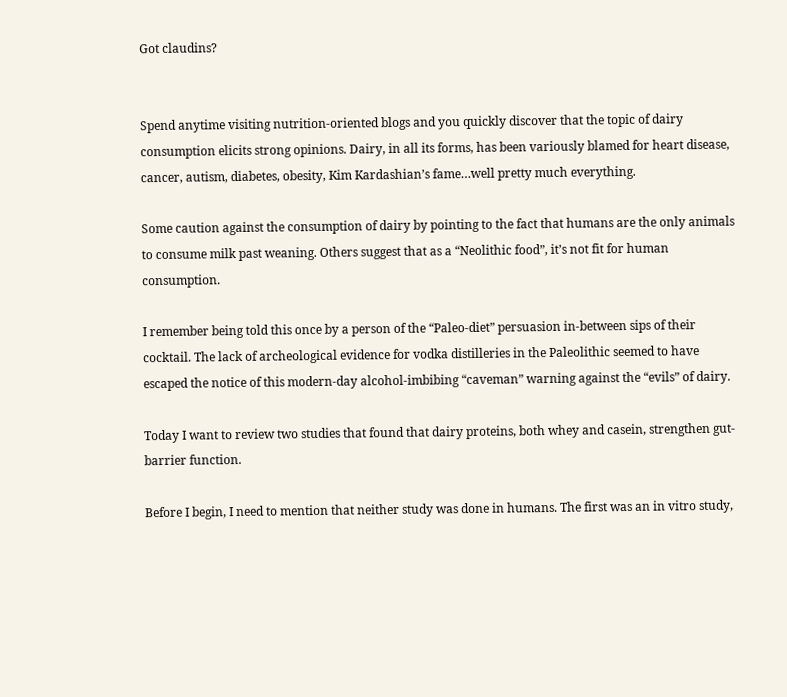Got claudins?


Spend anytime visiting nutrition-oriented blogs and you quickly discover that the topic of dairy consumption elicits strong opinions. Dairy, in all its forms, has been variously blamed for heart disease, cancer, autism, diabetes, obesity, Kim Kardashian’s fame…well pretty much everything.

Some caution against the consumption of dairy by pointing to the fact that humans are the only animals to consume milk past weaning. Others suggest that as a “Neolithic food”, it’s not fit for human consumption.

I remember being told this once by a person of the “Paleo-diet” persuasion in-between sips of their cocktail. The lack of archeological evidence for vodka distilleries in the Paleolithic seemed to have escaped the notice of this modern-day alcohol-imbibing “caveman” warning against the “evils” of dairy.

Today I want to review two studies that found that dairy proteins, both whey and casein, strengthen gut-barrier function.

Before I begin, I need to mention that neither study was done in humans. The first was an in vitro study,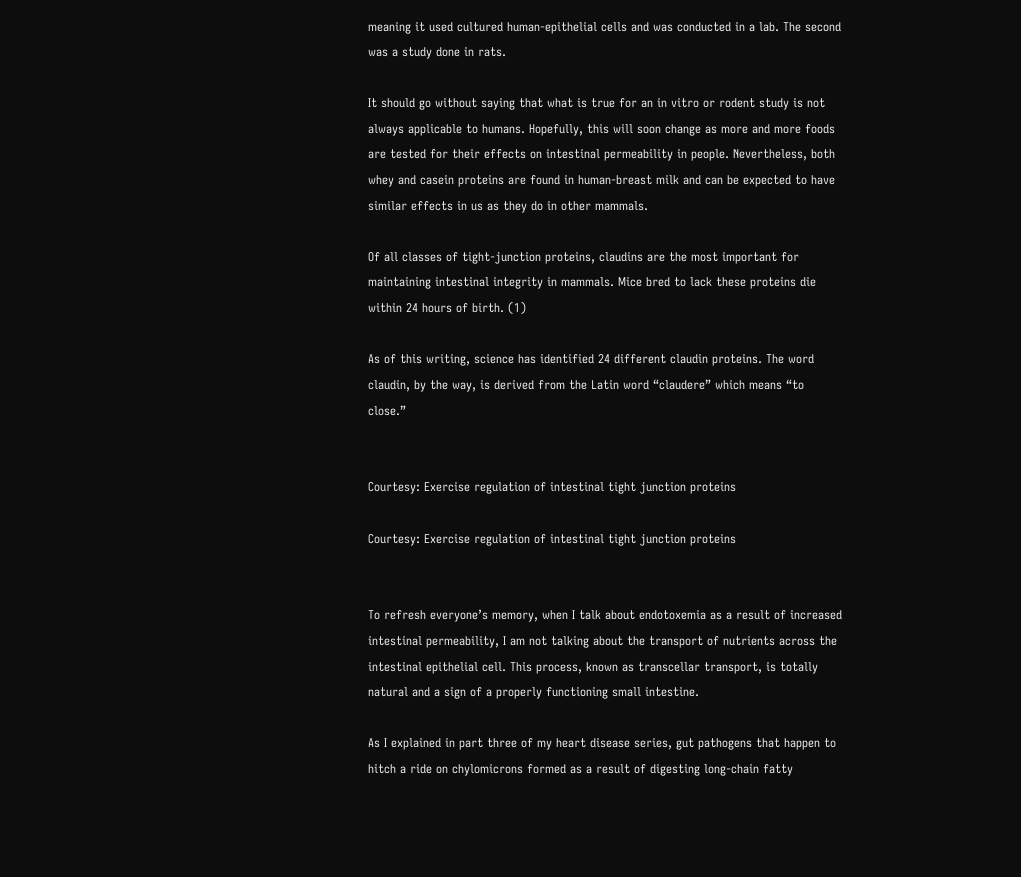meaning it used cultured human-epithelial cells and was conducted in a lab. The second was a study done in rats.

It should go without saying that what is true for an in vitro or rodent study is not always applicable to humans. Hopefully, this will soon change as more and more foods are tested for their effects on intestinal permeability in people. Nevertheless, both whey and casein proteins are found in human-breast milk and can be expected to have similar effects in us as they do in other mammals.

Of all classes of tight-junction proteins, claudins are the most important for maintaining intestinal integrity in mammals. Mice bred to lack these proteins die within 24 hours of birth. (1)

As of this writing, science has identified 24 different claudin proteins. The word claudin, by the way, is derived from the Latin word “claudere” which means “to close.”


Courtesy: Exercise regulation of intestinal tight junction proteins

Courtesy: Exercise regulation of intestinal tight junction proteins


To refresh everyone’s memory, when I talk about endotoxemia as a result of increased intestinal permeability, I am not talking about the transport of nutrients across the intestinal epithelial cell. This process, known as transcellar transport, is totally natural and a sign of a properly functioning small intestine.

As I explained in part three of my heart disease series, gut pathogens that happen to hitch a ride on chylomicrons formed as a result of digesting long-chain fatty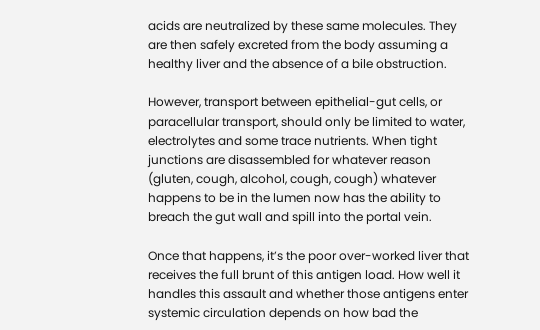acids are neutralized by these same molecules. They are then safely excreted from the body assuming a healthy liver and the absence of a bile obstruction.

However, transport between epithelial-gut cells, or paracellular transport, should only be limited to water, electrolytes and some trace nutrients. When tight junctions are disassembled for whatever reason (gluten, cough, alcohol, cough, cough) whatever happens to be in the lumen now has the ability to breach the gut wall and spill into the portal vein.

Once that happens, it’s the poor over-worked liver that receives the full brunt of this antigen load. How well it handles this assault and whether those antigens enter systemic circulation depends on how bad the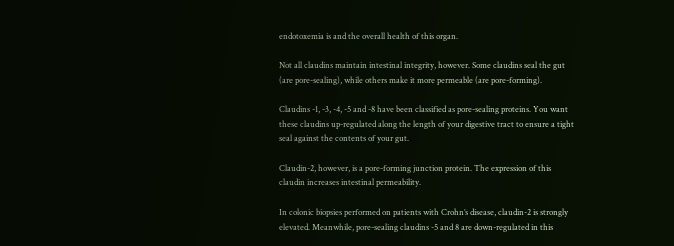endotoxemia is and the overall health of this organ.

Not all claudins maintain intestinal integrity, however. Some claudins seal the gut (are pore-sealing), while others make it more permeable (are pore-forming).

Claudins -1, -3, -4, -5 and -8 have been classified as pore-sealing proteins. You want these claudins up-regulated along the length of your digestive tract to ensure a tight seal against the contents of your gut.

Claudin-2, however, is a pore-forming junction protein. The expression of this claudin increases intestinal permeability.

In colonic biopsies performed on patients with Crohn’s disease, claudin-2 is strongly elevated. Meanwhile, pore-sealing claudins -5 and 8 are down-regulated in this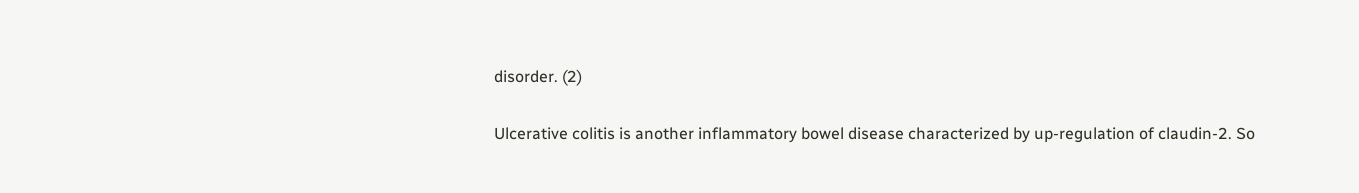disorder. (2)

Ulcerative colitis is another inflammatory bowel disease characterized by up-regulation of claudin-2. So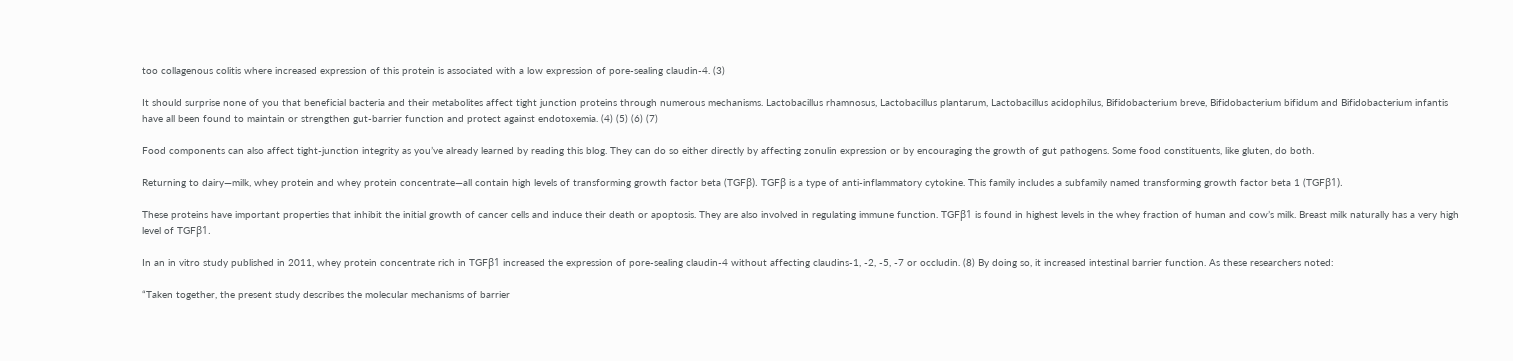too collagenous colitis where increased expression of this protein is associated with a low expression of pore-sealing claudin-4. (3)

It should surprise none of you that beneficial bacteria and their metabolites affect tight junction proteins through numerous mechanisms. Lactobacillus rhamnosus, Lactobacillus plantarum, Lactobacillus acidophilus, Bifidobacterium breve, Bifidobacterium bifidum and Bifidobacterium infantis have all been found to maintain or strengthen gut-barrier function and protect against endotoxemia. (4) (5) (6) (7)

Food components can also affect tight-junction integrity as you’ve already learned by reading this blog. They can do so either directly by affecting zonulin expression or by encouraging the growth of gut pathogens. Some food constituents, like gluten, do both.

Returning to dairy—milk, whey protein and whey protein concentrate—all contain high levels of transforming growth factor beta (TGFβ). TGFβ is a type of anti-inflammatory cytokine. This family includes a subfamily named transforming growth factor beta 1 (TGFβ1).

These proteins have important properties that inhibit the initial growth of cancer cells and induce their death or apoptosis. They are also involved in regulating immune function. TGFβ1 is found in highest levels in the whey fraction of human and cow’s milk. Breast milk naturally has a very high level of TGFβ1.

In an in vitro study published in 2011, whey protein concentrate rich in TGFβ1 increased the expression of pore-sealing claudin-4 without affecting claudins-1, -2, -5, -7 or occludin. (8) By doing so, it increased intestinal barrier function. As these researchers noted:

“Taken together, the present study describes the molecular mechanisms of barrier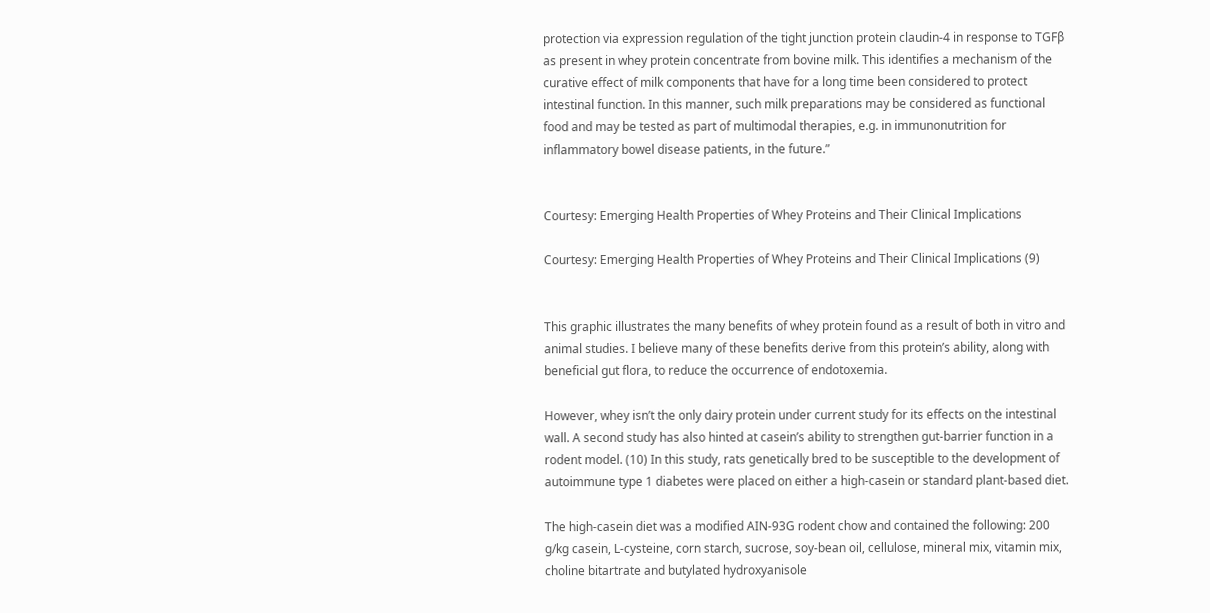protection via expression regulation of the tight junction protein claudin-4 in response to TGFβ as present in whey protein concentrate from bovine milk. This identifies a mechanism of the curative effect of milk components that have for a long time been considered to protect intestinal function. In this manner, such milk preparations may be considered as functional food and may be tested as part of multimodal therapies, e.g. in immunonutrition for inflammatory bowel disease patients, in the future.”


Courtesy: Emerging Health Properties of Whey Proteins and Their Clinical Implications

Courtesy: Emerging Health Properties of Whey Proteins and Their Clinical Implications (9)


This graphic illustrates the many benefits of whey protein found as a result of both in vitro and animal studies. I believe many of these benefits derive from this protein’s ability, along with beneficial gut flora, to reduce the occurrence of endotoxemia.

However, whey isn’t the only dairy protein under current study for its effects on the intestinal wall. A second study has also hinted at casein’s ability to strengthen gut-barrier function in a rodent model. (10) In this study, rats genetically bred to be susceptible to the development of autoimmune type 1 diabetes were placed on either a high-casein or standard plant-based diet.

The high-casein diet was a modified AIN-93G rodent chow and contained the following: 200 g/kg casein, L-cysteine, corn starch, sucrose, soy-bean oil, cellulose, mineral mix, vitamin mix, choline bitartrate and butylated hydroxyanisole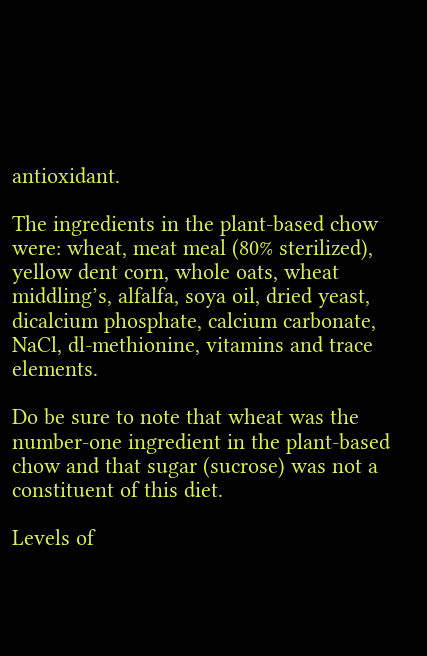antioxidant.

The ingredients in the plant-based chow were: wheat, meat meal (80% sterilized), yellow dent corn, whole oats, wheat middling’s, alfalfa, soya oil, dried yeast, dicalcium phosphate, calcium carbonate, NaCl, dl-methionine, vitamins and trace elements.

Do be sure to note that wheat was the number-one ingredient in the plant-based chow and that sugar (sucrose) was not a constituent of this diet.

Levels of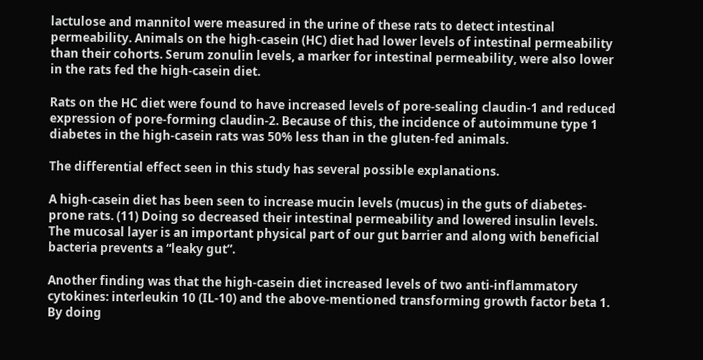lactulose and mannitol were measured in the urine of these rats to detect intestinal permeability. Animals on the high-casein (HC) diet had lower levels of intestinal permeability than their cohorts. Serum zonulin levels, a marker for intestinal permeability, were also lower in the rats fed the high-casein diet.

Rats on the HC diet were found to have increased levels of pore-sealing claudin-1 and reduced expression of pore-forming claudin-2. Because of this, the incidence of autoimmune type 1 diabetes in the high-casein rats was 50% less than in the gluten-fed animals.

The differential effect seen in this study has several possible explanations.

A high-casein diet has been seen to increase mucin levels (mucus) in the guts of diabetes-prone rats. (11) Doing so decreased their intestinal permeability and lowered insulin levels. The mucosal layer is an important physical part of our gut barrier and along with beneficial bacteria prevents a “leaky gut”.

Another finding was that the high-casein diet increased levels of two anti-inflammatory cytokines: interleukin 10 (IL-10) and the above-mentioned transforming growth factor beta 1. By doing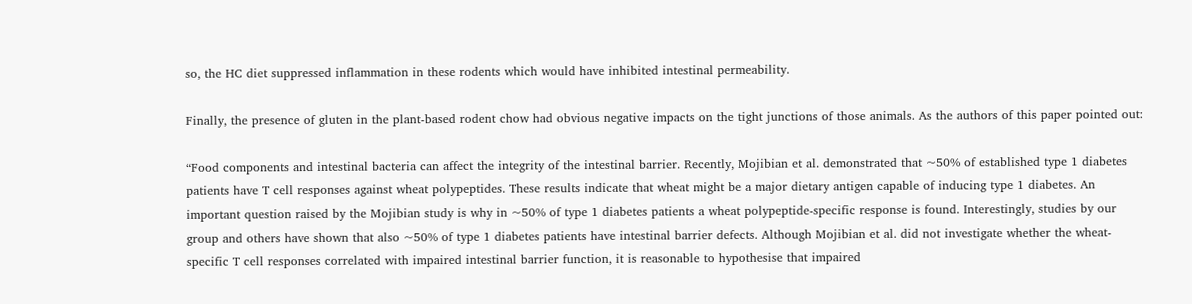so, the HC diet suppressed inflammation in these rodents which would have inhibited intestinal permeability.

Finally, the presence of gluten in the plant-based rodent chow had obvious negative impacts on the tight junctions of those animals. As the authors of this paper pointed out:

“Food components and intestinal bacteria can affect the integrity of the intestinal barrier. Recently, Mojibian et al. demonstrated that ~50% of established type 1 diabetes patients have T cell responses against wheat polypeptides. These results indicate that wheat might be a major dietary antigen capable of inducing type 1 diabetes. An important question raised by the Mojibian study is why in ~50% of type 1 diabetes patients a wheat polypeptide-specific response is found. Interestingly, studies by our group and others have shown that also ~50% of type 1 diabetes patients have intestinal barrier defects. Although Mojibian et al. did not investigate whether the wheat-specific T cell responses correlated with impaired intestinal barrier function, it is reasonable to hypothesise that impaired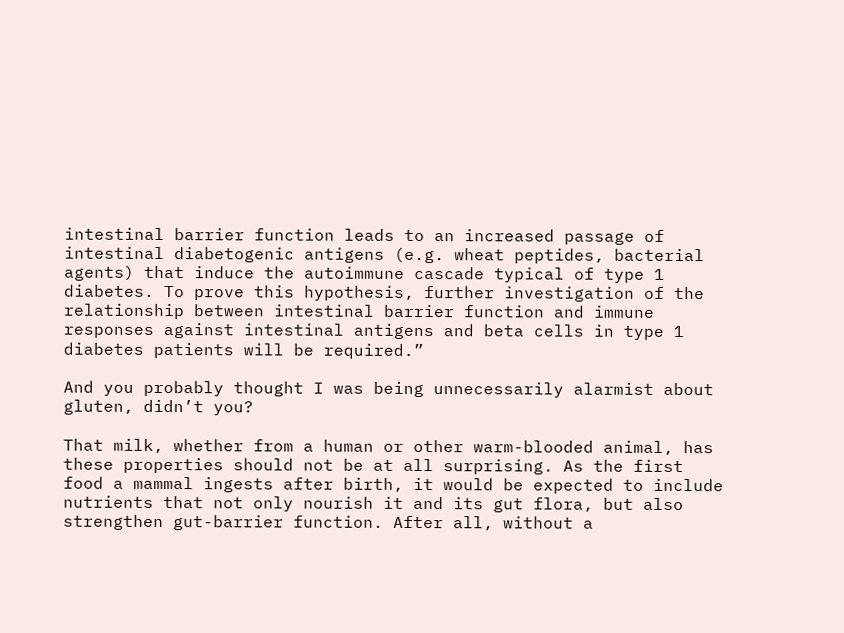intestinal barrier function leads to an increased passage of intestinal diabetogenic antigens (e.g. wheat peptides, bacterial agents) that induce the autoimmune cascade typical of type 1 diabetes. To prove this hypothesis, further investigation of the relationship between intestinal barrier function and immune responses against intestinal antigens and beta cells in type 1 diabetes patients will be required.”

And you probably thought I was being unnecessarily alarmist about gluten, didn’t you?

That milk, whether from a human or other warm-blooded animal, has these properties should not be at all surprising. As the first food a mammal ingests after birth, it would be expected to include nutrients that not only nourish it and its gut flora, but also strengthen gut-barrier function. After all, without a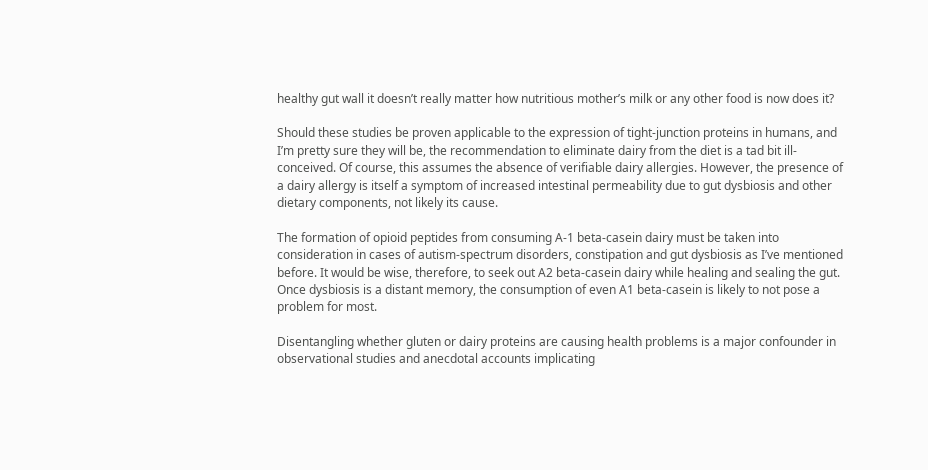healthy gut wall it doesn’t really matter how nutritious mother’s milk or any other food is now does it?

Should these studies be proven applicable to the expression of tight-junction proteins in humans, and I’m pretty sure they will be, the recommendation to eliminate dairy from the diet is a tad bit ill-conceived. Of course, this assumes the absence of verifiable dairy allergies. However, the presence of a dairy allergy is itself a symptom of increased intestinal permeability due to gut dysbiosis and other dietary components, not likely its cause.

The formation of opioid peptides from consuming A-1 beta-casein dairy must be taken into consideration in cases of autism-spectrum disorders, constipation and gut dysbiosis as I’ve mentioned before. It would be wise, therefore, to seek out A2 beta-casein dairy while healing and sealing the gut. Once dysbiosis is a distant memory, the consumption of even A1 beta-casein is likely to not pose a problem for most.

Disentangling whether gluten or dairy proteins are causing health problems is a major confounder in observational studies and anecdotal accounts implicating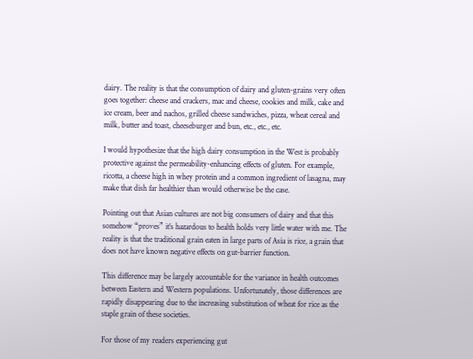dairy. The reality is that the consumption of dairy and gluten-grains very often goes together: cheese and crackers, mac and cheese, cookies and milk, cake and ice cream, beer and nachos, grilled cheese sandwiches, pizza, wheat cereal and milk, butter and toast, cheeseburger and bun, etc., etc., etc.

I would hypothesize that the high dairy consumption in the West is probably protective against the permeability-enhancing effects of gluten. For example, ricotta, a cheese high in whey protein and a common ingredient of lasagna, may make that dish far healthier than would otherwise be the case.

Pointing out that Asian cultures are not big consumers of dairy and that this somehow “proves” it’s hazardous to health holds very little water with me. The reality is that the traditional grain eaten in large parts of Asia is rice, a grain that does not have known negative effects on gut-barrier function.

This difference may be largely accountable for the variance in health outcomes between Eastern and Western populations. Unfortunately, those differences are rapidly disappearing due to the increasing substitution of wheat for rice as the staple grain of these societies.

For those of my readers experiencing gut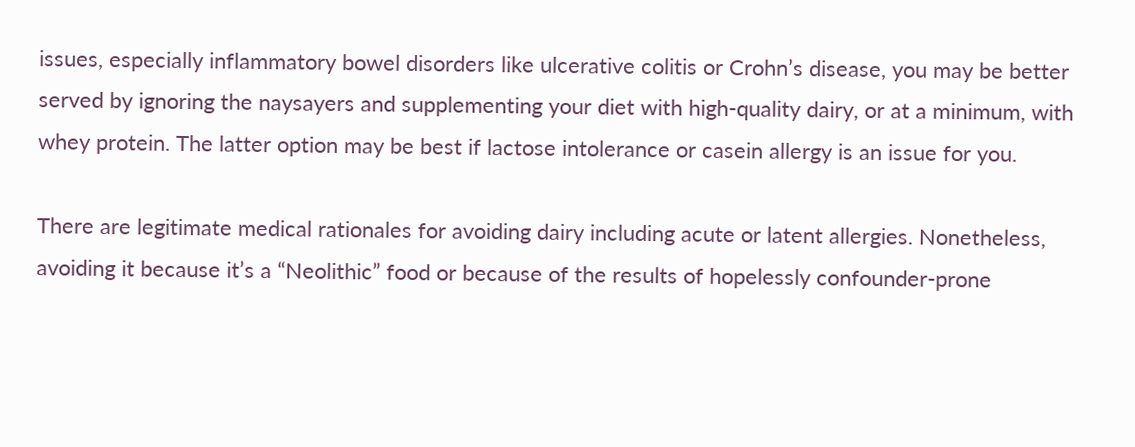issues, especially inflammatory bowel disorders like ulcerative colitis or Crohn’s disease, you may be better served by ignoring the naysayers and supplementing your diet with high-quality dairy, or at a minimum, with whey protein. The latter option may be best if lactose intolerance or casein allergy is an issue for you.

There are legitimate medical rationales for avoiding dairy including acute or latent allergies. Nonetheless, avoiding it because it’s a “Neolithic” food or because of the results of hopelessly confounder-prone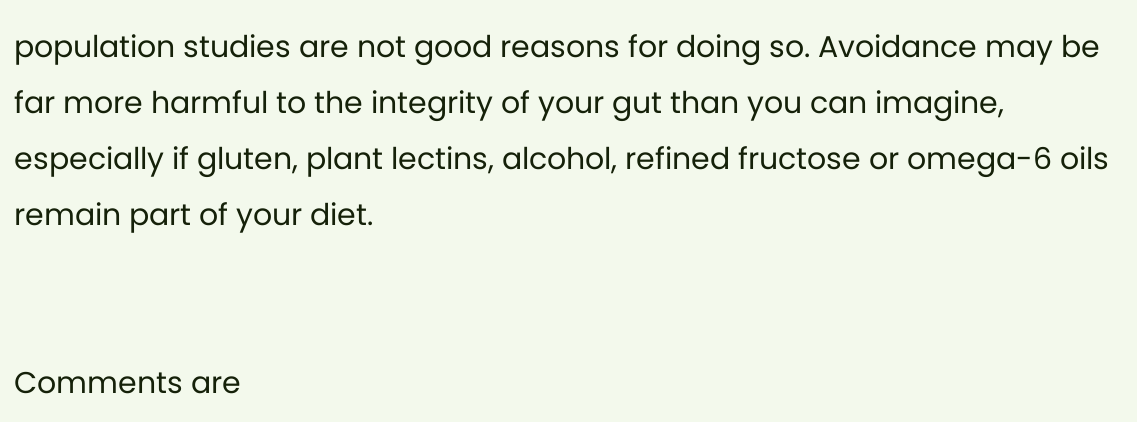population studies are not good reasons for doing so. Avoidance may be far more harmful to the integrity of your gut than you can imagine, especially if gluten, plant lectins, alcohol, refined fructose or omega-6 oils remain part of your diet.


Comments are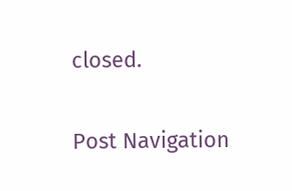closed.

Post Navigation